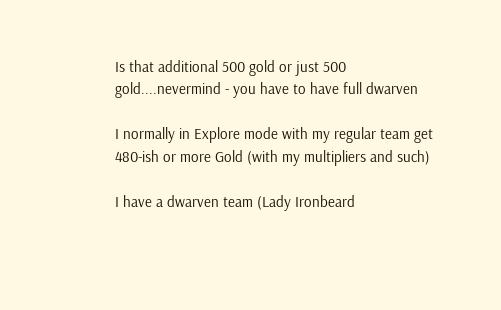Is that additional 500 gold or just 500 gold....nevermind - you have to have full dwarven

I normally in Explore mode with my regular team get 480-ish or more Gold (with my multipliers and such)

I have a dwarven team (Lady Ironbeard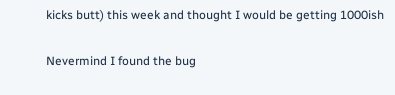kicks butt) this week and thought I would be getting 1000ish

Nevermind I found the bug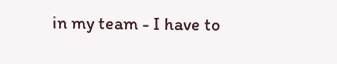in my team - I have to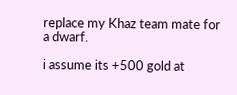replace my Khaz team mate for a dwarf.

i assume its +500 gold at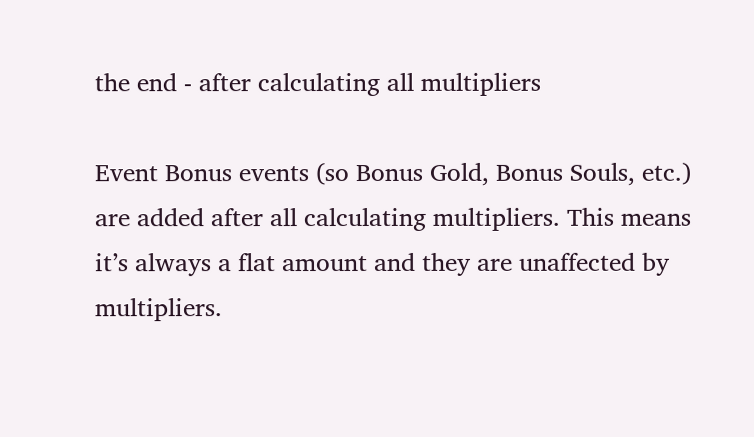the end - after calculating all multipliers

Event Bonus events (so Bonus Gold, Bonus Souls, etc.) are added after all calculating multipliers. This means it’s always a flat amount and they are unaffected by multipliers.